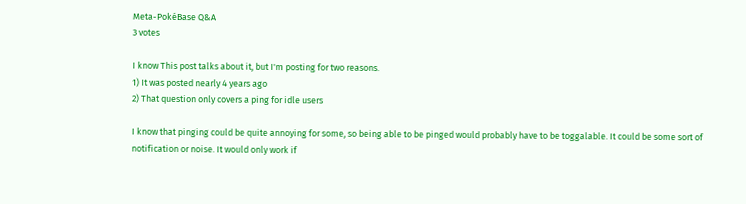Meta-PokéBase Q&A
3 votes

I know This post talks about it, but I'm posting for two reasons.
1) It was posted nearly 4 years ago
2) That question only covers a ping for idle users

I know that pinging could be quite annoying for some, so being able to be pinged would probably have to be toggalable. It could be some sort of notification or noise. It would only work if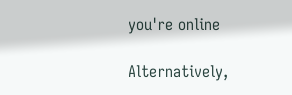you're online

Alternatively,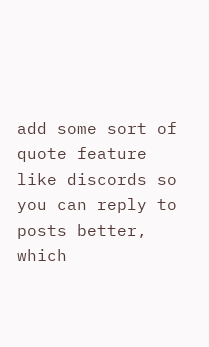add some sort of quote feature like discords so you can reply to posts better, which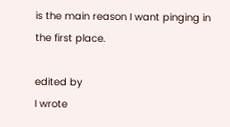is the main reason I want pinging in the first place.

edited by
I wrote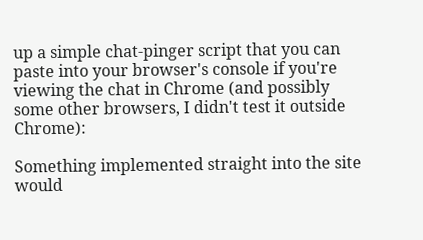up a simple chat-pinger script that you can paste into your browser's console if you're viewing the chat in Chrome (and possibly some other browsers, I didn't test it outside Chrome):

Something implemented straight into the site would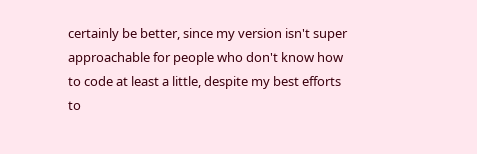certainly be better, since my version isn't super approachable for people who don't know how to code at least a little, despite my best efforts to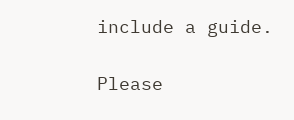include a guide.

Please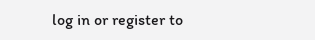log in or register to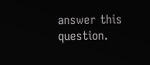answer this question.